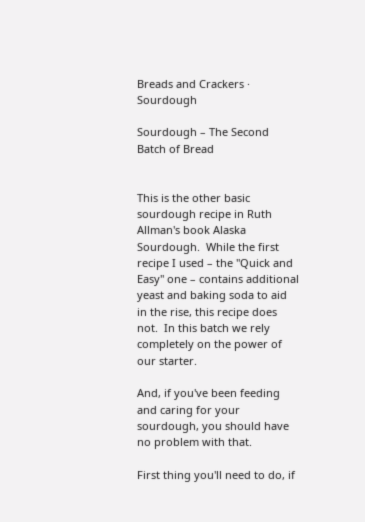Breads and Crackers · Sourdough

Sourdough – The Second Batch of Bread


This is the other basic sourdough recipe in Ruth Allman's book Alaska Sourdough.  While the first recipe I used – the "Quick and Easy" one – contains additional yeast and baking soda to aid in the rise, this recipe does not.  In this batch we rely completely on the power of our starter.

And, if you've been feeding and caring for your sourdough, you should have no problem with that.

First thing you'll need to do, if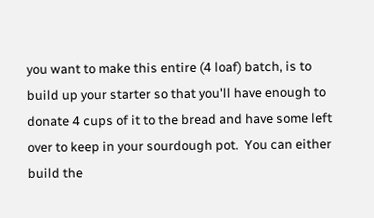you want to make this entire (4 loaf) batch, is to build up your starter so that you'll have enough to donate 4 cups of it to the bread and have some left over to keep in your sourdough pot.  You can either build the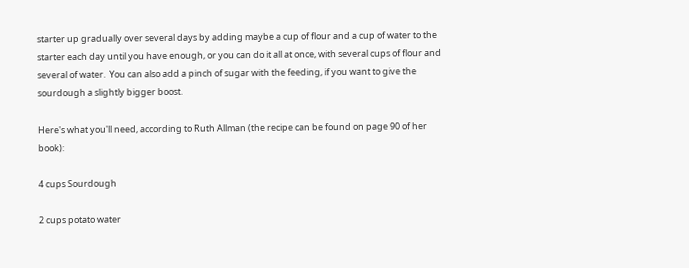starter up gradually over several days by adding maybe a cup of flour and a cup of water to the starter each day until you have enough, or you can do it all at once, with several cups of flour and several of water.  You can also add a pinch of sugar with the feeding, if you want to give the sourdough a slightly bigger boost.

Here's what you'll need, according to Ruth Allman (the recipe can be found on page 90 of her book):

4 cups Sourdough

2 cups potato water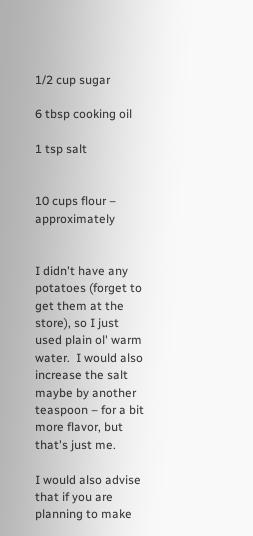1/2 cup sugar

6 tbsp cooking oil

1 tsp salt


10 cups flour – approximately


I didn't have any potatoes (forget to get them at the store), so I just used plain ol' warm water.  I would also increase the salt maybe by another teaspoon – for a bit more flavor, but that's just me.

I would also advise that if you are planning to make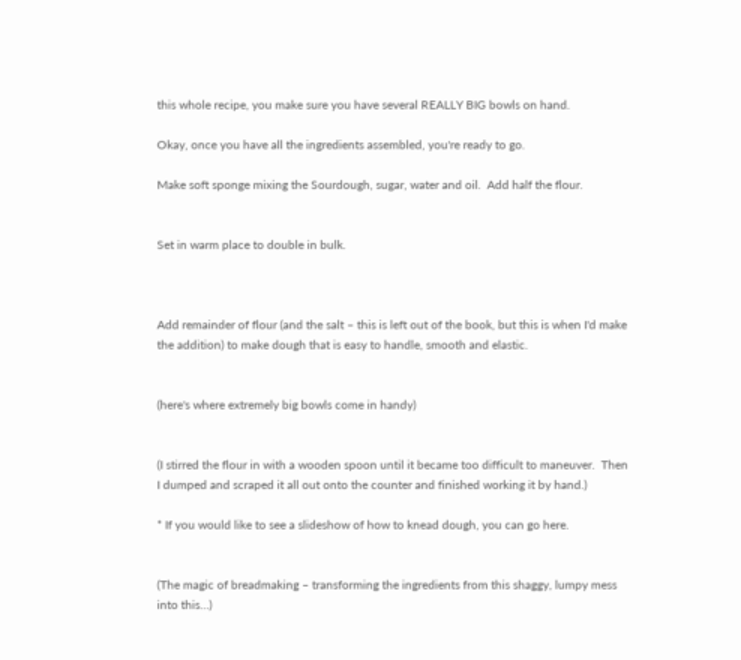this whole recipe, you make sure you have several REALLY BIG bowls on hand.

Okay, once you have all the ingredients assembled, you're ready to go.

Make soft sponge mixing the Sourdough, sugar, water and oil.  Add half the flour.


Set in warm place to double in bulk.



Add remainder of flour (and the salt – this is left out of the book, but this is when I'd make the addition) to make dough that is easy to handle, smooth and elastic.


(here's where extremely big bowls come in handy)


(I stirred the flour in with a wooden spoon until it became too difficult to maneuver.  Then I dumped and scraped it all out onto the counter and finished working it by hand.)

* If you would like to see a slideshow of how to knead dough, you can go here.


(The magic of breadmaking – transforming the ingredients from this shaggy, lumpy mess into this…)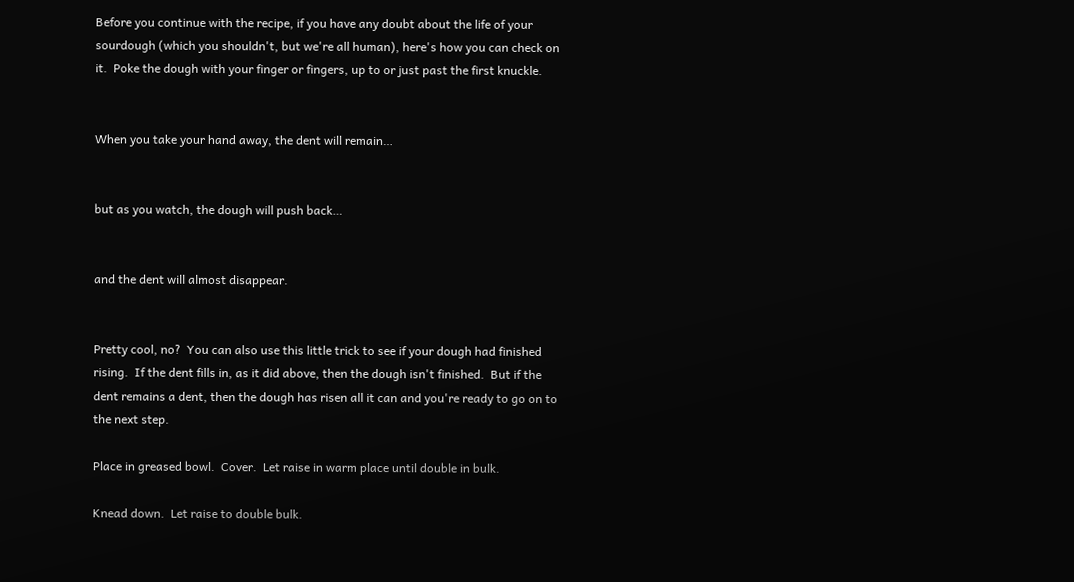Before you continue with the recipe, if you have any doubt about the life of your sourdough (which you shouldn't, but we're all human), here's how you can check on it.  Poke the dough with your finger or fingers, up to or just past the first knuckle.


When you take your hand away, the dent will remain…


but as you watch, the dough will push back…


and the dent will almost disappear.


Pretty cool, no?  You can also use this little trick to see if your dough had finished rising.  If the dent fills in, as it did above, then the dough isn't finished.  But if the dent remains a dent, then the dough has risen all it can and you're ready to go on to the next step.

Place in greased bowl.  Cover.  Let raise in warm place until double in bulk.

Knead down.  Let raise to double bulk.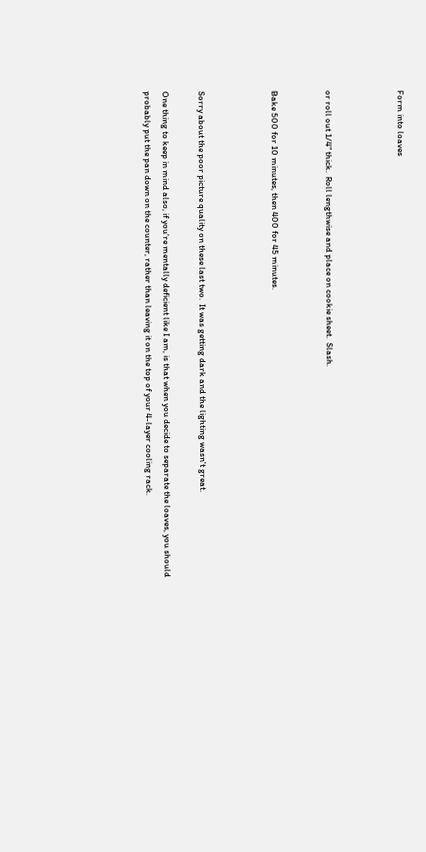Form into loaves



or roll out 1/4" thick.  Roll lengthwise and place on cookie sheet.  Slash.


Bake 500 for 10 minutes, then 400 for 45 minutes.



Sorry about the poor picture quality on these last two.  It was getting dark and the lighting wasn't great.

One thing to keep in mind also, if you're mentally deficient like I am, is that when you decide to separate the loaves, you should probably put the pan down on the counter, rather than leaving it on the top of your 4-layer cooling rack.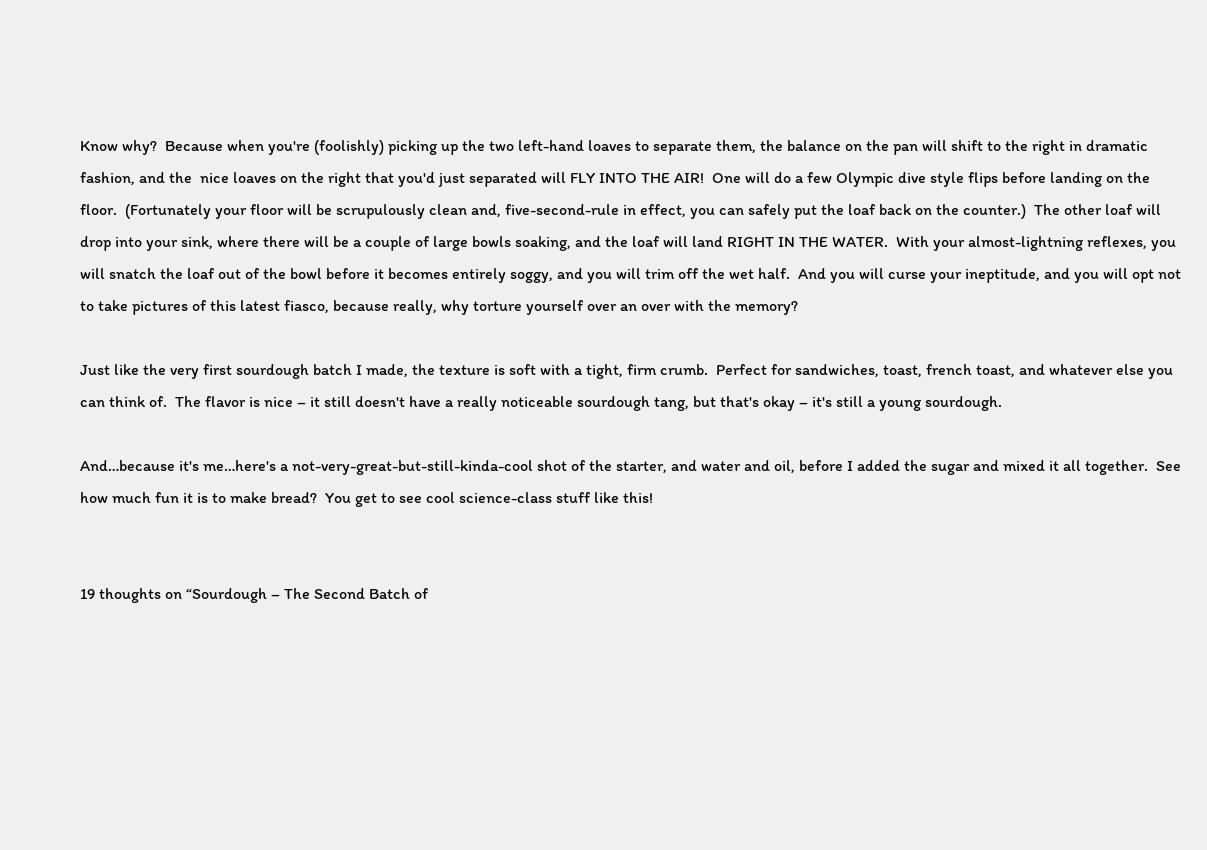Know why?  Because when you're (foolishly) picking up the two left-hand loaves to separate them, the balance on the pan will shift to the right in dramatic fashion, and the  nice loaves on the right that you'd just separated will FLY INTO THE AIR!  One will do a few Olympic dive style flips before landing on the floor.  (Fortunately your floor will be scrupulously clean and, five-second-rule in effect, you can safely put the loaf back on the counter.)  The other loaf will drop into your sink, where there will be a couple of large bowls soaking, and the loaf will land RIGHT IN THE WATER.  With your almost-lightning reflexes, you will snatch the loaf out of the bowl before it becomes entirely soggy, and you will trim off the wet half.  And you will curse your ineptitude, and you will opt not to take pictures of this latest fiasco, because really, why torture yourself over an over with the memory?

Just like the very first sourdough batch I made, the texture is soft with a tight, firm crumb.  Perfect for sandwiches, toast, french toast, and whatever else you can think of.  The flavor is nice – it still doesn't have a really noticeable sourdough tang, but that's okay – it's still a young sourdough.

And…because it's me…here's a not-very-great-but-still-kinda-cool shot of the starter, and water and oil, before I added the sugar and mixed it all together.  See how much fun it is to make bread?  You get to see cool science-class stuff like this!


19 thoughts on “Sourdough – The Second Batch of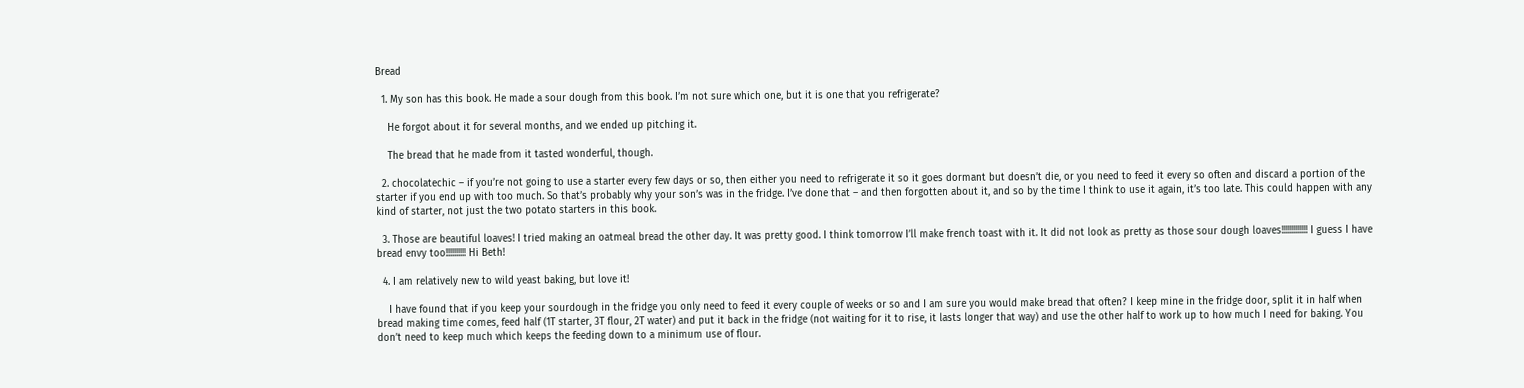Bread

  1. My son has this book. He made a sour dough from this book. I’m not sure which one, but it is one that you refrigerate?

    He forgot about it for several months, and we ended up pitching it.

    The bread that he made from it tasted wonderful, though.

  2. chocolatechic – if you’re not going to use a starter every few days or so, then either you need to refrigerate it so it goes dormant but doesn’t die, or you need to feed it every so often and discard a portion of the starter if you end up with too much. So that’s probably why your son’s was in the fridge. I’ve done that – and then forgotten about it, and so by the time I think to use it again, it’s too late. This could happen with any kind of starter, not just the two potato starters in this book.

  3. Those are beautiful loaves! I tried making an oatmeal bread the other day. It was pretty good. I think tomorrow I’ll make french toast with it. It did not look as pretty as those sour dough loaves!!!!!!!!!!!!! I guess I have bread envy too!!!!!!!!!! Hi Beth!

  4. I am relatively new to wild yeast baking, but love it!

    I have found that if you keep your sourdough in the fridge you only need to feed it every couple of weeks or so and I am sure you would make bread that often? I keep mine in the fridge door, split it in half when bread making time comes, feed half (1T starter, 3T flour, 2T water) and put it back in the fridge (not waiting for it to rise, it lasts longer that way) and use the other half to work up to how much I need for baking. You don’t need to keep much which keeps the feeding down to a minimum use of flour.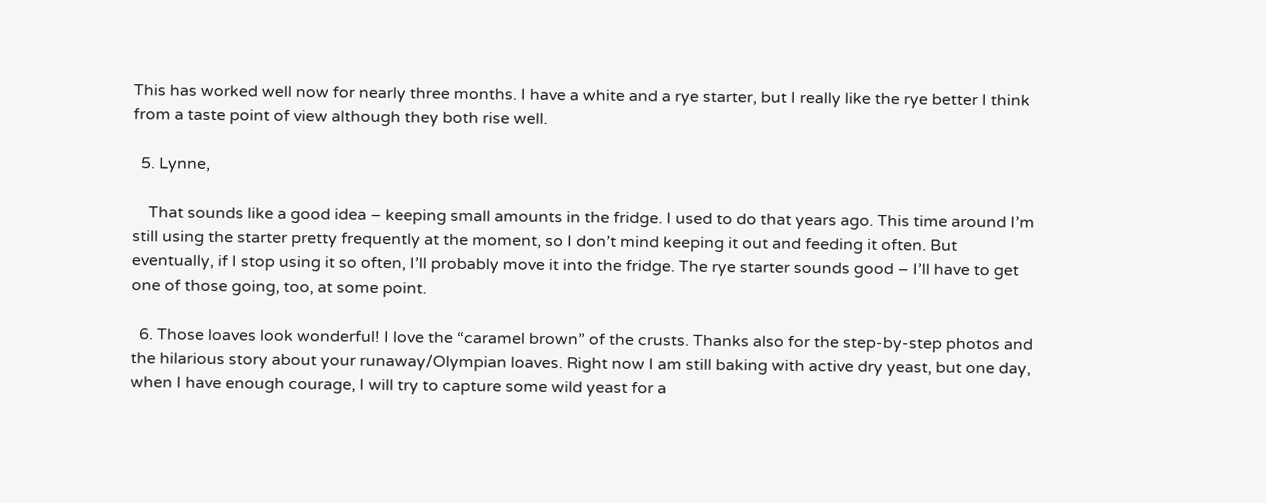This has worked well now for nearly three months. I have a white and a rye starter, but I really like the rye better I think from a taste point of view although they both rise well.

  5. Lynne,

    That sounds like a good idea – keeping small amounts in the fridge. I used to do that years ago. This time around I’m still using the starter pretty frequently at the moment, so I don’t mind keeping it out and feeding it often. But eventually, if I stop using it so often, I’ll probably move it into the fridge. The rye starter sounds good – I’ll have to get one of those going, too, at some point.

  6. Those loaves look wonderful! I love the “caramel brown” of the crusts. Thanks also for the step-by-step photos and the hilarious story about your runaway/Olympian loaves. Right now I am still baking with active dry yeast, but one day, when I have enough courage, I will try to capture some wild yeast for a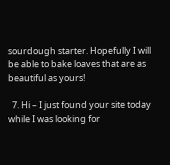sourdough starter. Hopefully I will be able to bake loaves that are as beautiful as yours!

  7. Hi – I just found your site today while I was looking for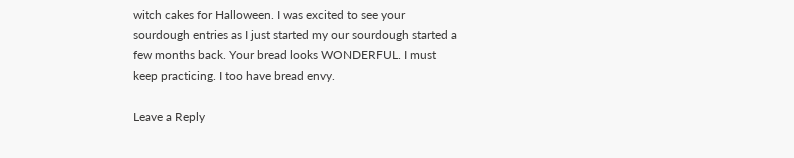witch cakes for Halloween. I was excited to see your sourdough entries as I just started my our sourdough started a few months back. Your bread looks WONDERFUL. I must keep practicing. I too have bread envy.

Leave a Reply